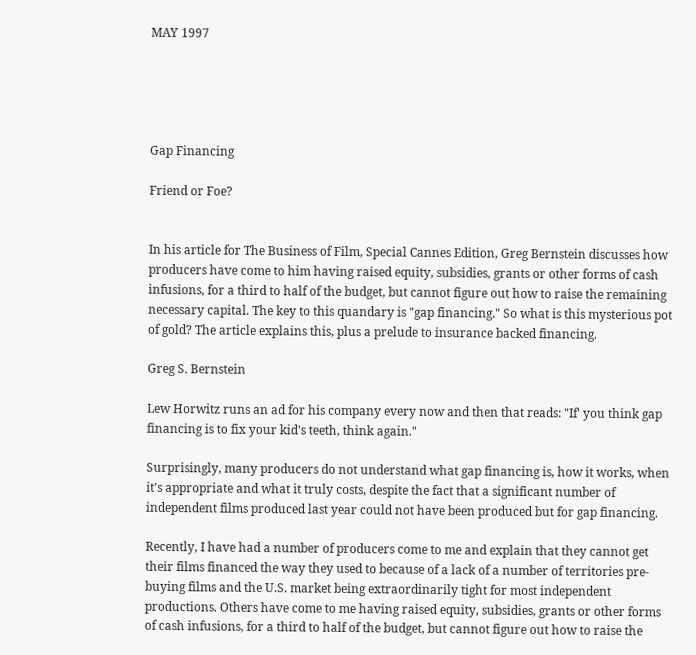MAY 1997





Gap Financing

Friend or Foe?


In his article for The Business of Film, Special Cannes Edition, Greg Bernstein discusses how producers have come to him having raised equity, subsidies, grants or other forms of cash infusions, for a third to half of the budget, but cannot figure out how to raise the remaining necessary capital. The key to this quandary is "gap financing." So what is this mysterious pot of gold? The article explains this, plus a prelude to insurance backed financing.

Greg S. Bernstein

Lew Horwitz runs an ad for his company every now and then that reads: "If' you think gap financing is to fix your kid's teeth, think again."

Surprisingly, many producers do not understand what gap financing is, how it works, when it's appropriate and what it truly costs, despite the fact that a significant number of independent films produced last year could not have been produced but for gap financing.

Recently, I have had a number of producers come to me and explain that they cannot get their films financed the way they used to because of a lack of a number of territories pre-buying films and the U.S. market being extraordinarily tight for most independent productions. Others have come to me having raised equity, subsidies, grants or other forms of cash infusions, for a third to half of the budget, but cannot figure out how to raise the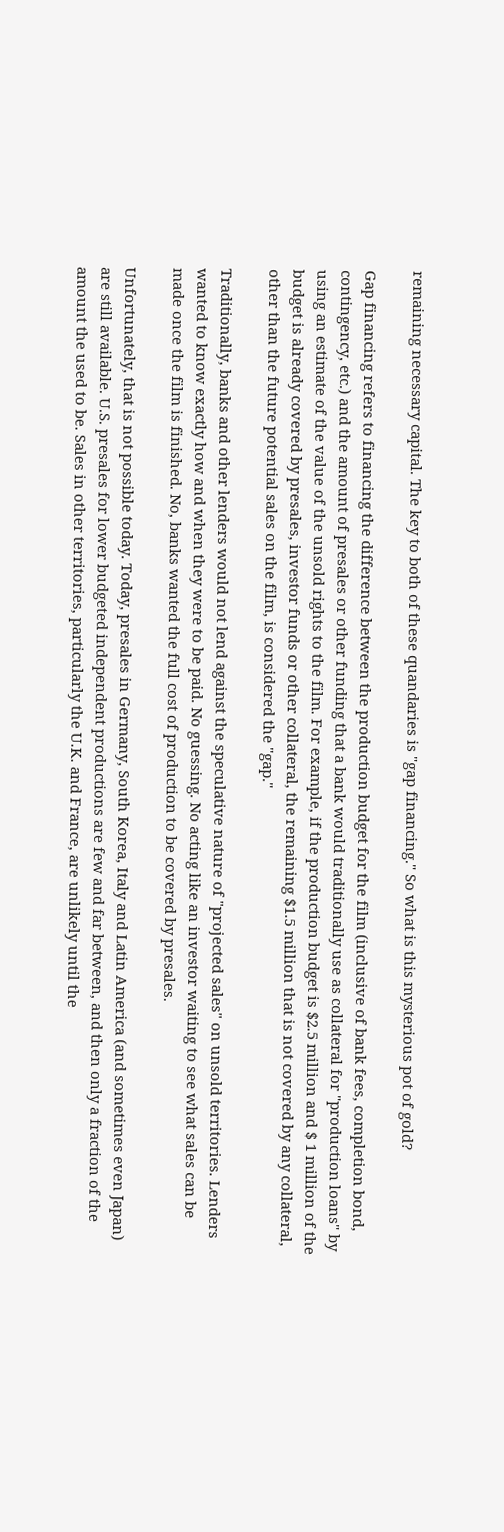remaining necessary capital. The key to both of these quandaries is "gap financing." So what is this mysterious pot of gold?

Gap financing refers to financing the difference between the production budget for the film (inclusive of bank fees, completion bond, contingency, etc.) and the amount of presales or other funding that a bank would traditionally use as collateral for "production loans" by using an estimate of the value of the unsold rights to the film. For example, if the production budget is $2.5 million and $ 1 million of the budget is already covered by presales, investor funds or other collateral, the remaining $1.5 million that is not covered by any collateral, other than the future potential sales on the film, is considered the "gap."

Traditionally, banks and other lenders would not lend against the speculative nature of "projected sales" on unsold territories. Lenders wanted to know exactly how and when they were to be paid. No guessing. No acting like an investor waiting to see what sales can be made once the film is finished. No, banks wanted the full cost of production to be covered by presales.

Unfortunately, that is not possible today. Today, presales in Germany, South Korea, Italy and Latin America (and sometimes even Japan) are still available. U.S. presales for lower budgeted independent productions are few and far between, and then only a fraction of the amount the used to be. Sales in other territories, particularly the U.K. and France, are unlikely until the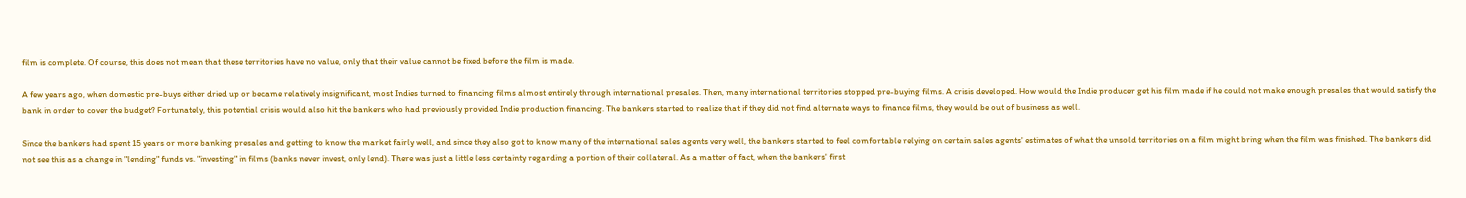film is complete. Of course, this does not mean that these territories have no value, only that their value cannot be fixed before the film is made.

A few years ago, when domestic pre-buys either dried up or became relatively insignificant, most Indies turned to financing films almost entirely through international presales. Then, many international territories stopped pre-buying films. A crisis developed. How would the Indie producer get his film made if he could not make enough presales that would satisfy the bank in order to cover the budget? Fortunately, this potential crisis would also hit the bankers who had previously provided Indie production financing. The bankers started to realize that if they did not find alternate ways to finance films, they would be out of business as well.

Since the bankers had spent 15 years or more banking presales and getting to know the market fairly well, and since they also got to know many of the international sales agents very well, the bankers started to feel comfortable relying on certain sales agents' estimates of what the unsold territories on a film might bring when the film was finished. The bankers did not see this as a change in "lending" funds vs. "investing" in films (banks never invest, only lend). There was just a little less certainty regarding a portion of their collateral. As a matter of fact, when the bankers' first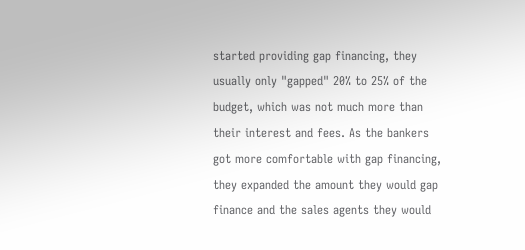started providing gap financing, they usually only "gapped" 20% to 25% of the budget, which was not much more than their interest and fees. As the bankers got more comfortable with gap financing, they expanded the amount they would gap finance and the sales agents they would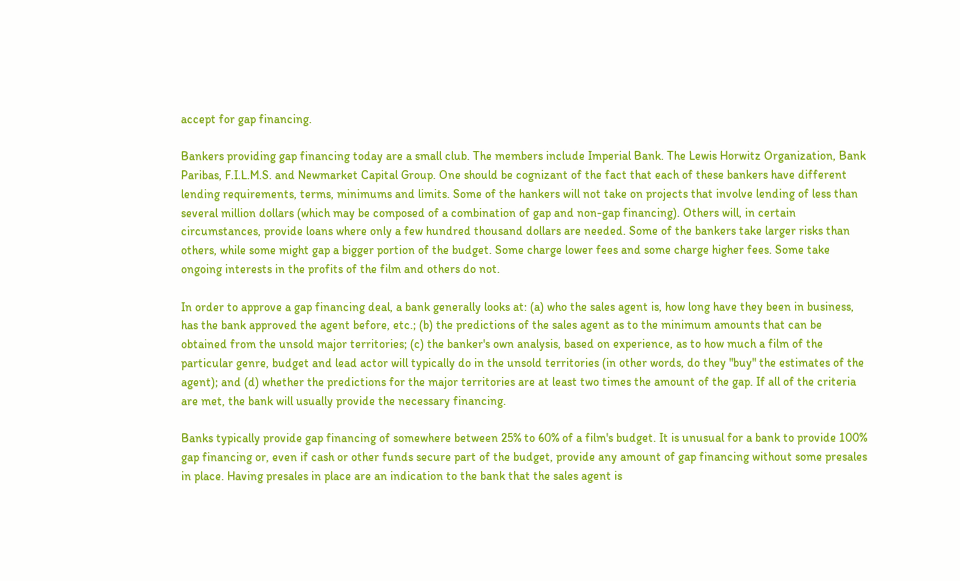accept for gap financing.

Bankers providing gap financing today are a small club. The members include Imperial Bank. The Lewis Horwitz Organization, Bank Paribas, F.I.L.M.S. and Newmarket Capital Group. One should be cognizant of the fact that each of these bankers have different lending requirements, terms, minimums and limits. Some of the hankers will not take on projects that involve lending of less than several million dollars (which may be composed of a combination of gap and non-gap financing). Others will, in certain circumstances, provide loans where only a few hundred thousand dollars are needed. Some of the bankers take larger risks than others, while some might gap a bigger portion of the budget. Some charge lower fees and some charge higher fees. Some take ongoing interests in the profits of the film and others do not.

In order to approve a gap financing deal, a bank generally looks at: (a) who the sales agent is, how long have they been in business, has the bank approved the agent before, etc.; (b) the predictions of the sales agent as to the minimum amounts that can be obtained from the unsold major territories; (c) the banker's own analysis, based on experience, as to how much a film of the particular genre, budget and lead actor will typically do in the unsold territories (in other words, do they "buy" the estimates of the agent); and (d) whether the predictions for the major territories are at least two times the amount of the gap. If all of the criteria are met, the bank will usually provide the necessary financing.

Banks typically provide gap financing of somewhere between 25% to 60% of a film's budget. It is unusual for a bank to provide 100% gap financing or, even if cash or other funds secure part of the budget, provide any amount of gap financing without some presales in place. Having presales in place are an indication to the bank that the sales agent is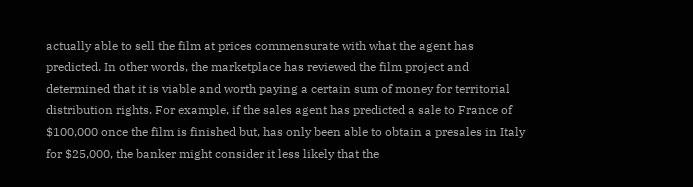actually able to sell the film at prices commensurate with what the agent has predicted. In other words, the marketplace has reviewed the film project and determined that it is viable and worth paying a certain sum of money for territorial distribution rights. For example, if the sales agent has predicted a sale to France of $100,000 once the film is finished but, has only been able to obtain a presales in Italy for $25,000, the banker might consider it less likely that the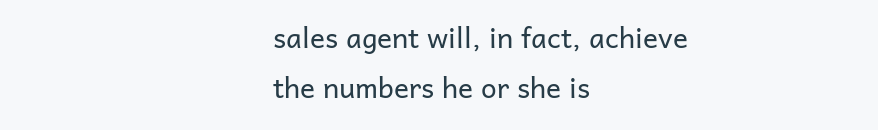sales agent will, in fact, achieve the numbers he or she is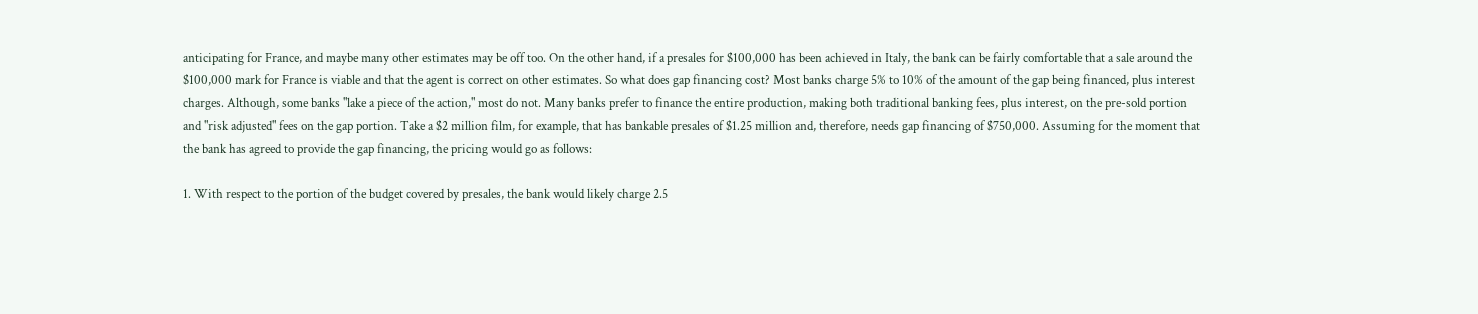anticipating for France, and maybe many other estimates may be off too. On the other hand, if a presales for $100,000 has been achieved in Italy, the bank can be fairly comfortable that a sale around the $100,000 mark for France is viable and that the agent is correct on other estimates. So what does gap financing cost? Most banks charge 5% to 10% of the amount of the gap being financed, plus interest charges. Although, some banks "lake a piece of the action," most do not. Many banks prefer to finance the entire production, making both traditional banking fees, plus interest, on the pre-sold portion and "risk adjusted" fees on the gap portion. Take a $2 million film, for example, that has bankable presales of $1.25 million and, therefore, needs gap financing of $750,000. Assuming for the moment that the bank has agreed to provide the gap financing, the pricing would go as follows:

1. With respect to the portion of the budget covered by presales, the bank would likely charge 2.5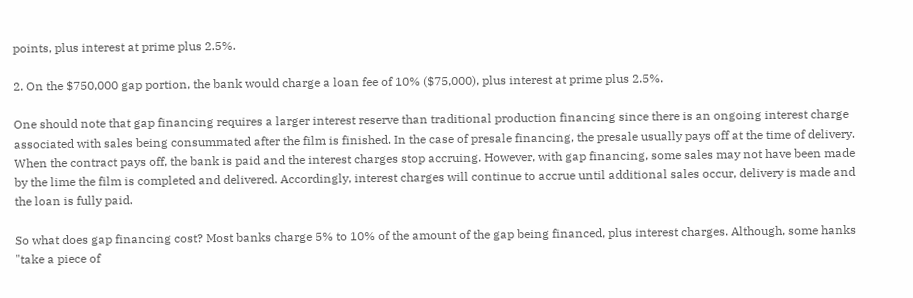points, plus interest at prime plus 2.5%.

2. On the $750,000 gap portion, the bank would charge a loan fee of 10% ($75,000), plus interest at prime plus 2.5%.

One should note that gap financing requires a larger interest reserve than traditional production financing since there is an ongoing interest charge associated with sales being consummated after the film is finished. In the case of presale financing, the presale usually pays off at the time of delivery. When the contract pays off, the bank is paid and the interest charges stop accruing. However, with gap financing, some sales may not have been made by the lime the film is completed and delivered. Accordingly, interest charges will continue to accrue until additional sales occur, delivery is made and the loan is fully paid.

So what does gap financing cost? Most banks charge 5% to 10% of the amount of the gap being financed, plus interest charges. Although, some hanks "take a piece of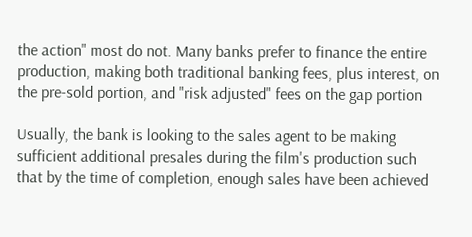the action" most do not. Many banks prefer to finance the entire production, making both traditional banking fees, plus interest, on the pre-sold portion, and "risk adjusted" fees on the gap portion

Usually, the bank is looking to the sales agent to be making sufficient additional presales during the film's production such that by the time of completion, enough sales have been achieved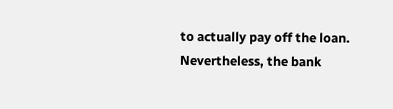to actually pay off the loan. Nevertheless, the bank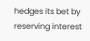hedges its bet by reserving interest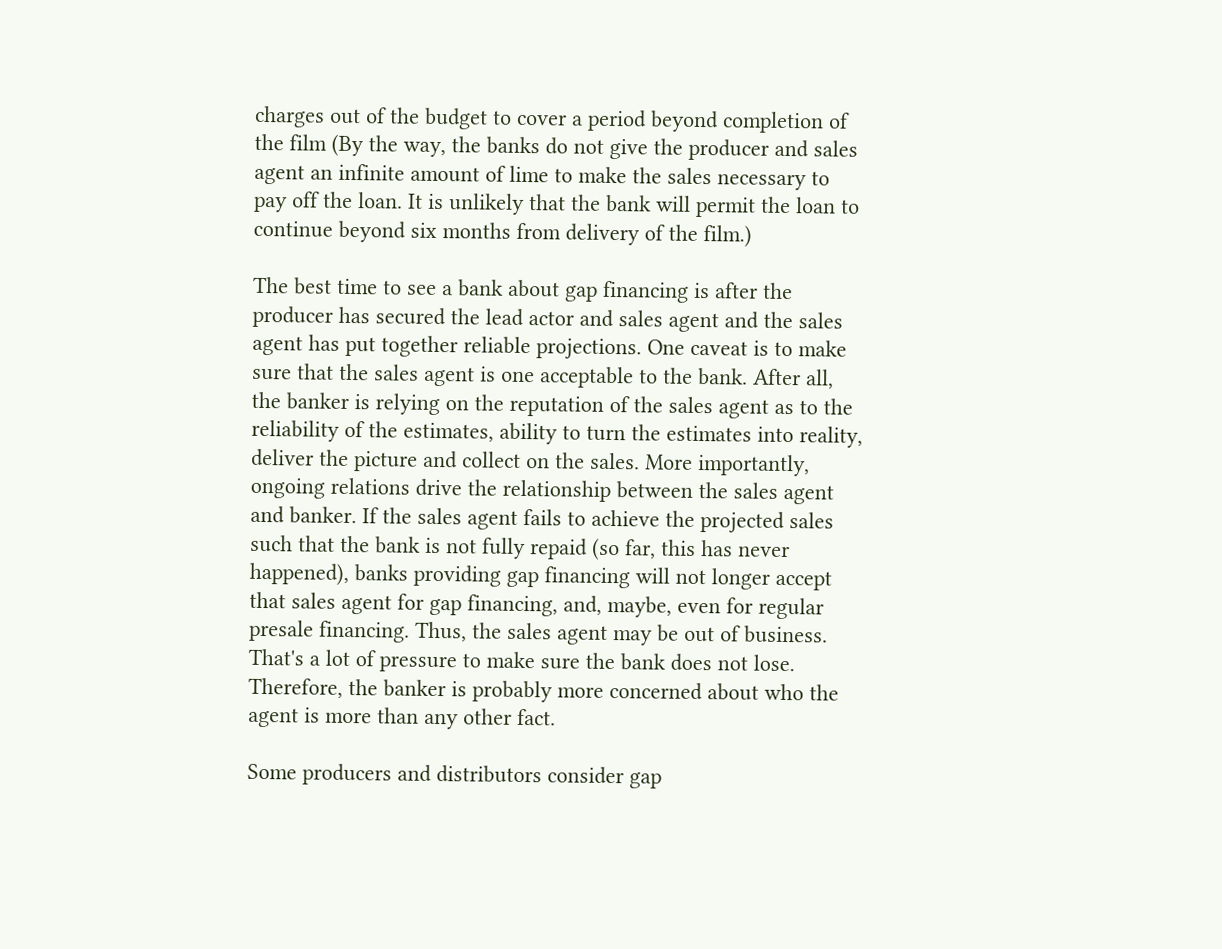charges out of the budget to cover a period beyond completion of the film (By the way, the banks do not give the producer and sales agent an infinite amount of lime to make the sales necessary to pay off the loan. It is unlikely that the bank will permit the loan to continue beyond six months from delivery of the film.)

The best time to see a bank about gap financing is after the producer has secured the lead actor and sales agent and the sales agent has put together reliable projections. One caveat is to make sure that the sales agent is one acceptable to the bank. After all, the banker is relying on the reputation of the sales agent as to the reliability of the estimates, ability to turn the estimates into reality, deliver the picture and collect on the sales. More importantly, ongoing relations drive the relationship between the sales agent and banker. If the sales agent fails to achieve the projected sales such that the bank is not fully repaid (so far, this has never happened), banks providing gap financing will not longer accept that sales agent for gap financing, and, maybe, even for regular presale financing. Thus, the sales agent may be out of business. That's a lot of pressure to make sure the bank does not lose. Therefore, the banker is probably more concerned about who the agent is more than any other fact.

Some producers and distributors consider gap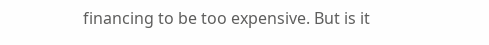financing to be too expensive. But is it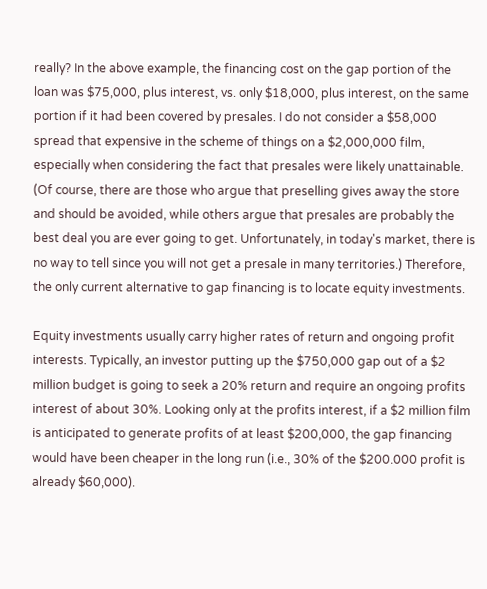really? In the above example, the financing cost on the gap portion of the loan was $75,000, plus interest, vs. only $18,000, plus interest, on the same portion if it had been covered by presales. I do not consider a $58,000 spread that expensive in the scheme of things on a $2,000,000 film, especially when considering the fact that presales were likely unattainable. (Of course, there are those who argue that preselling gives away the store and should be avoided, while others argue that presales are probably the best deal you are ever going to get. Unfortunately, in today's market, there is no way to tell since you will not get a presale in many territories.) Therefore, the only current alternative to gap financing is to locate equity investments.

Equity investments usually carry higher rates of return and ongoing profit interests. Typically, an investor putting up the $750,000 gap out of a $2 million budget is going to seek a 20% return and require an ongoing profits interest of about 30%. Looking only at the profits interest, if a $2 million film is anticipated to generate profits of at least $200,000, the gap financing would have been cheaper in the long run (i.e., 30% of the $200.000 profit is already $60,000).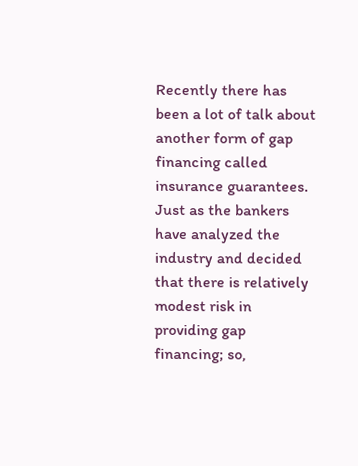Recently there has been a lot of talk about another form of gap financing called insurance guarantees. Just as the bankers have analyzed the industry and decided that there is relatively modest risk in providing gap financing; so,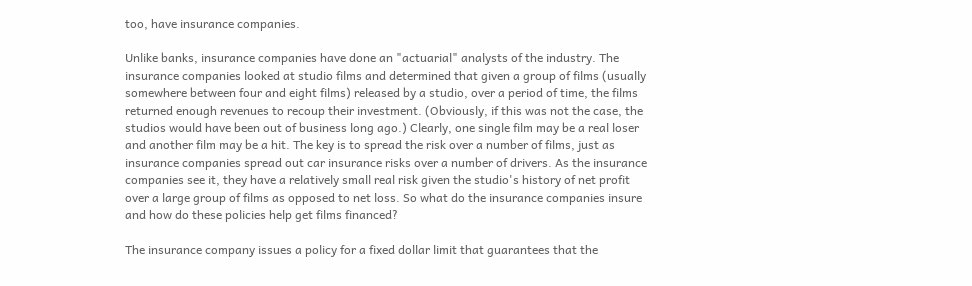too, have insurance companies.

Unlike banks, insurance companies have done an "actuarial" analysts of the industry. The insurance companies looked at studio films and determined that given a group of films (usually somewhere between four and eight films) released by a studio, over a period of time, the films returned enough revenues to recoup their investment. (Obviously, if this was not the case, the studios would have been out of business long ago.) Clearly, one single film may be a real loser and another film may be a hit. The key is to spread the risk over a number of films, just as insurance companies spread out car insurance risks over a number of drivers. As the insurance companies see it, they have a relatively small real risk given the studio's history of net profit over a large group of films as opposed to net loss. So what do the insurance companies insure and how do these policies help get films financed?

The insurance company issues a policy for a fixed dollar limit that guarantees that the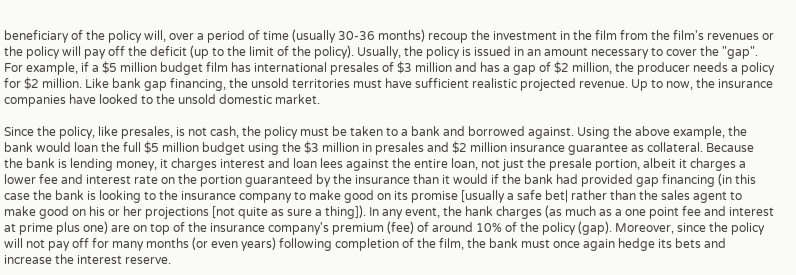beneficiary of the policy will, over a period of time (usually 30-36 months) recoup the investment in the film from the film's revenues or the policy will pay off the deficit (up to the limit of the policy). Usually, the policy is issued in an amount necessary to cover the "gap". For example, if a $5 million budget film has international presales of $3 million and has a gap of $2 million, the producer needs a policy for $2 million. Like bank gap financing, the unsold territories must have sufficient realistic projected revenue. Up to now, the insurance companies have looked to the unsold domestic market.

Since the policy, like presales, is not cash, the policy must be taken to a bank and borrowed against. Using the above example, the bank would loan the full $5 million budget using the $3 million in presales and $2 million insurance guarantee as collateral. Because the bank is lending money, it charges interest and loan lees against the entire loan, not just the presale portion, albeit it charges a lower fee and interest rate on the portion guaranteed by the insurance than it would if the bank had provided gap financing (in this case the bank is looking to the insurance company to make good on its promise [usually a safe bet| rather than the sales agent to make good on his or her projections [not quite as sure a thing]). In any event, the hank charges (as much as a one point fee and interest at prime plus one) are on top of the insurance company's premium (fee) of around 10% of the policy (gap). Moreover, since the policy will not pay off for many months (or even years) following completion of the film, the bank must once again hedge its bets and increase the interest reserve.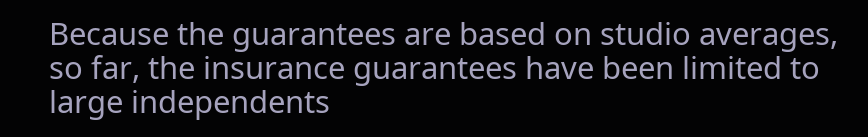Because the guarantees are based on studio averages, so far, the insurance guarantees have been limited to large independents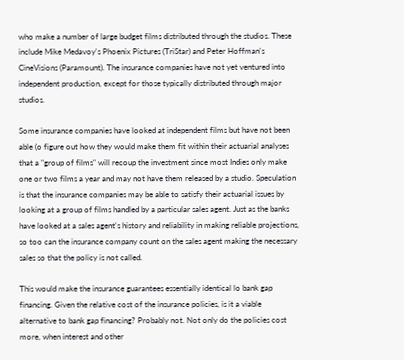who make a number of large budget films distributed through the studios. These include Mike Medavoy's Phoenix Pictures (TriStar) and Peter Hoffman's CineVisions (Paramount). The insurance companies have not yet ventured into independent production, except for those typically distributed through major studios.

Some insurance companies have looked at independent films but have not been able (o figure out how they would make them fit within their actuarial analyses that a "group of films" will recoup the investment since most Indies only make one or two films a year and may not have them released by a studio. Speculation is that the insurance companies may be able to satisfy their actuarial issues by looking at a group of films handled by a particular sales agent. Just as the banks have looked at a sales agent's history and reliability in making reliable projections, so too can the insurance company count on the sales agent making the necessary sales so that the policy is not called.

This would make the insurance guarantees essentially identical lo bank gap financing. Given the relative cost of the insurance policies, is it a viable alternative to bank gap financing? Probably not. Not only do the policies cost more, when interest and other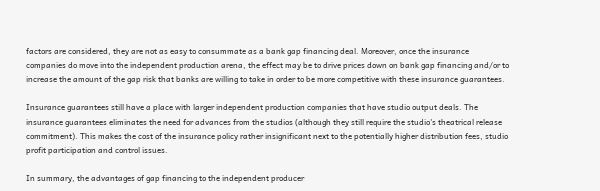factors are considered, they are not as easy to consummate as a bank gap financing deal. Moreover, once the insurance companies do move into the independent production arena, the effect may be to drive prices down on bank gap financing and/or to increase the amount of the gap risk that banks are willing to take in order to be more competitive with these insurance guarantees.

Insurance guarantees still have a place with larger independent production companies that have studio output deals. The insurance guarantees eliminates the need for advances from the studios (although they still require the studio's theatrical release commitment). This makes the cost of the insurance policy rather insignificant next to the potentially higher distribution fees, studio profit participation and control issues.

In summary, the advantages of gap financing to the independent producer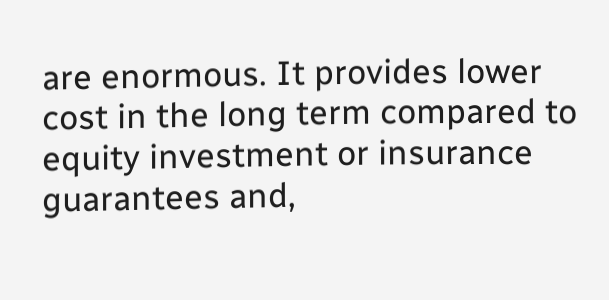are enormous. It provides lower cost in the long term compared to equity investment or insurance guarantees and,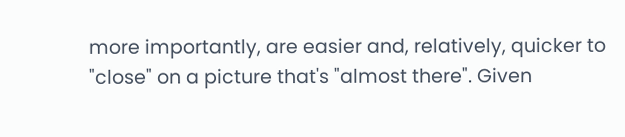more importantly, are easier and, relatively, quicker to "close" on a picture that's "almost there". Given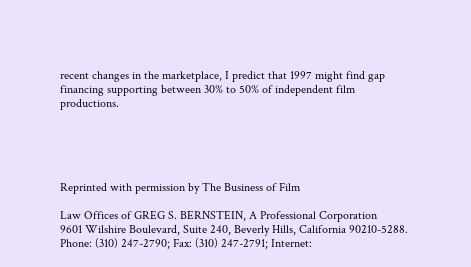recent changes in the marketplace, I predict that 1997 might find gap financing supporting between 30% to 50% of independent film productions.





Reprinted with permission by The Business of Film

Law Offices of GREG S. BERNSTEIN, A Professional Corporation
9601 Wilshire Boulevard, Suite 240, Beverly Hills, California 90210-5288.
Phone: (310) 247-2790; Fax: (310) 247-2791; Internet: